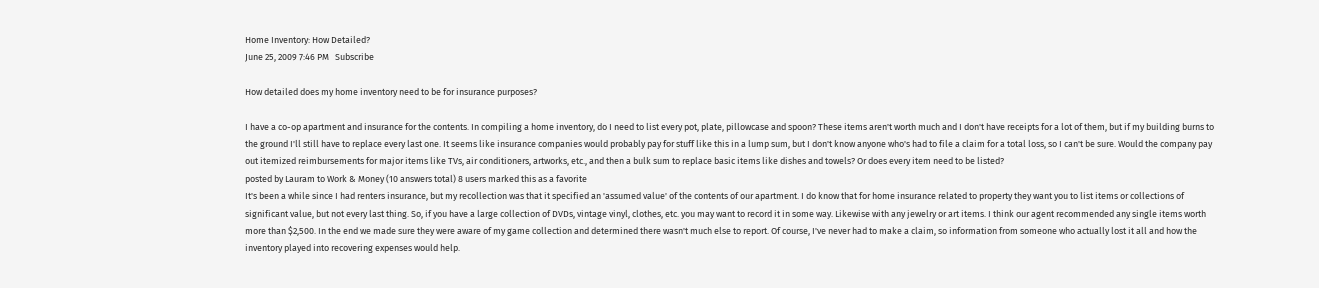Home Inventory: How Detailed?
June 25, 2009 7:46 PM   Subscribe

How detailed does my home inventory need to be for insurance purposes?

I have a co-op apartment and insurance for the contents. In compiling a home inventory, do I need to list every pot, plate, pillowcase and spoon? These items aren't worth much and I don't have receipts for a lot of them, but if my building burns to the ground I'll still have to replace every last one. It seems like insurance companies would probably pay for stuff like this in a lump sum, but I don't know anyone who's had to file a claim for a total loss, so I can't be sure. Would the company pay out itemized reimbursements for major items like TVs, air conditioners, artworks, etc., and then a bulk sum to replace basic items like dishes and towels? Or does every item need to be listed?
posted by Lauram to Work & Money (10 answers total) 8 users marked this as a favorite
It's been a while since I had renters insurance, but my recollection was that it specified an 'assumed value' of the contents of our apartment. I do know that for home insurance related to property they want you to list items or collections of significant value, but not every last thing. So, if you have a large collection of DVDs, vintage vinyl, clothes, etc. you may want to record it in some way. Likewise with any jewelry or art items. I think our agent recommended any single items worth more than $2,500. In the end we made sure they were aware of my game collection and determined there wasn't much else to report. Of course, I've never had to make a claim, so information from someone who actually lost it all and how the inventory played into recovering expenses would help.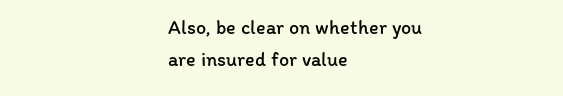Also, be clear on whether you are insured for value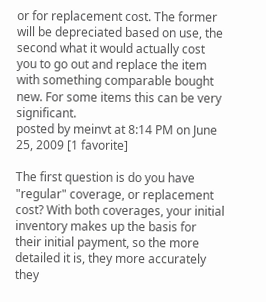or for replacement cost. The former will be depreciated based on use, the second what it would actually cost you to go out and replace the item with something comparable bought new. For some items this can be very significant.
posted by meinvt at 8:14 PM on June 25, 2009 [1 favorite]

The first question is do you have "regular" coverage, or replacement cost? With both coverages, your initial inventory makes up the basis for their initial payment, so the more detailed it is, they more accurately they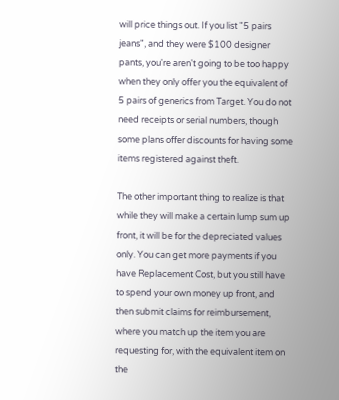will price things out. If you list "5 pairs jeans", and they were $100 designer pants, you're aren't going to be too happy when they only offer you the equivalent of 5 pairs of generics from Target. You do not need receipts or serial numbers, though some plans offer discounts for having some items registered against theft.

The other important thing to realize is that while they will make a certain lump sum up front, it will be for the depreciated values only. You can get more payments if you have Replacement Cost, but you still have to spend your own money up front, and then submit claims for reimbursement, where you match up the item you are requesting for, with the equivalent item on the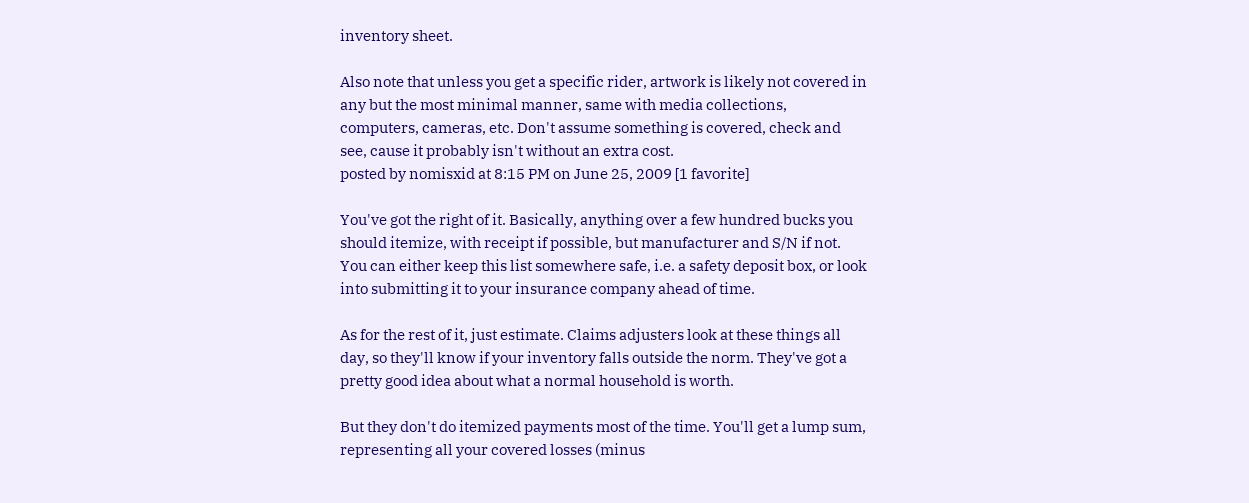inventory sheet.

Also note that unless you get a specific rider, artwork is likely not covered in any but the most minimal manner, same with media collections, computers, cameras, etc. Don't assume something is covered, check and see, cause it probably isn't without an extra cost.
posted by nomisxid at 8:15 PM on June 25, 2009 [1 favorite]

You've got the right of it. Basically, anything over a few hundred bucks you should itemize, with receipt if possible, but manufacturer and S/N if not. You can either keep this list somewhere safe, i.e. a safety deposit box, or look into submitting it to your insurance company ahead of time.

As for the rest of it, just estimate. Claims adjusters look at these things all day, so they'll know if your inventory falls outside the norm. They've got a pretty good idea about what a normal household is worth.

But they don't do itemized payments most of the time. You'll get a lump sum, representing all your covered losses (minus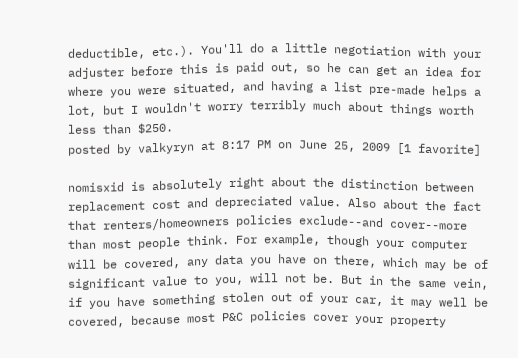deductible, etc.). You'll do a little negotiation with your adjuster before this is paid out, so he can get an idea for where you were situated, and having a list pre-made helps a lot, but I wouldn't worry terribly much about things worth less than $250.
posted by valkyryn at 8:17 PM on June 25, 2009 [1 favorite]

nomisxid is absolutely right about the distinction between replacement cost and depreciated value. Also about the fact that renters/homeowners policies exclude--and cover--more than most people think. For example, though your computer will be covered, any data you have on there, which may be of significant value to you, will not be. But in the same vein, if you have something stolen out of your car, it may well be covered, because most P&C policies cover your property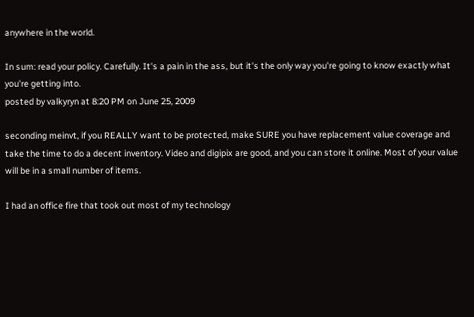anywhere in the world.

In sum: read your policy. Carefully. It's a pain in the ass, but it's the only way you're going to know exactly what you're getting into.
posted by valkyryn at 8:20 PM on June 25, 2009

seconding meinvt, if you REALLY want to be protected, make SURE you have replacement value coverage and take the time to do a decent inventory. Video and digipix are good, and you can store it online. Most of your value will be in a small number of items.

I had an office fire that took out most of my technology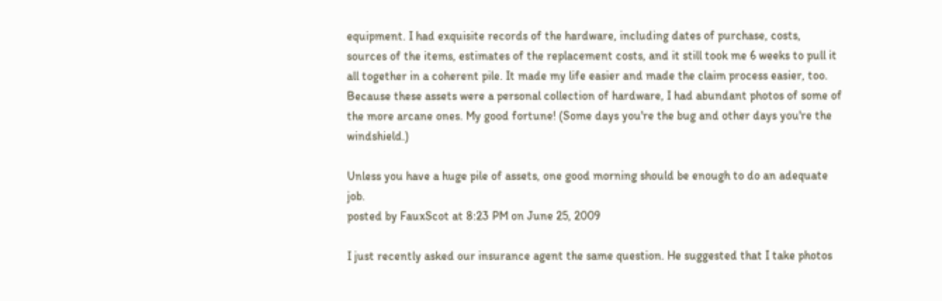equipment. I had exquisite records of the hardware, including dates of purchase, costs, sources of the items, estimates of the replacement costs, and it still took me 6 weeks to pull it all together in a coherent pile. It made my life easier and made the claim process easier, too. Because these assets were a personal collection of hardware, I had abundant photos of some of the more arcane ones. My good fortune! (Some days you're the bug and other days you're the windshield.)

Unless you have a huge pile of assets, one good morning should be enough to do an adequate job.
posted by FauxScot at 8:23 PM on June 25, 2009

I just recently asked our insurance agent the same question. He suggested that I take photos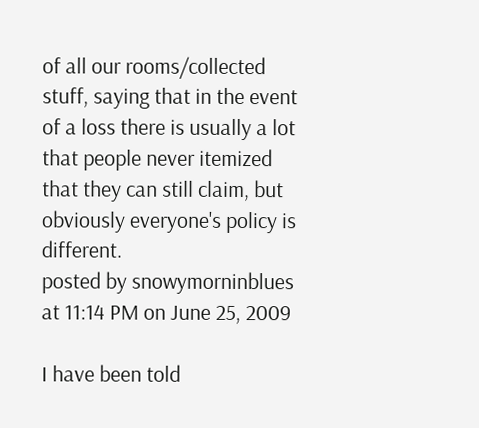of all our rooms/collected stuff, saying that in the event of a loss there is usually a lot that people never itemized that they can still claim, but obviously everyone's policy is different.
posted by snowymorninblues at 11:14 PM on June 25, 2009

I have been told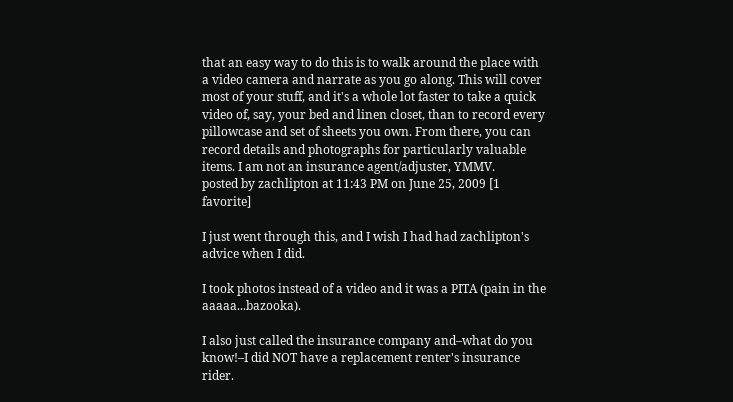that an easy way to do this is to walk around the place with a video camera and narrate as you go along. This will cover most of your stuff, and it's a whole lot faster to take a quick video of, say, your bed and linen closet, than to record every pillowcase and set of sheets you own. From there, you can record details and photographs for particularly valuable items. I am not an insurance agent/adjuster, YMMV.
posted by zachlipton at 11:43 PM on June 25, 2009 [1 favorite]

I just went through this, and I wish I had had zachlipton's advice when I did.

I took photos instead of a video and it was a PITA (pain in the aaaaa...bazooka).

I also just called the insurance company and–what do you know!–I did NOT have a replacement renter's insurance rider.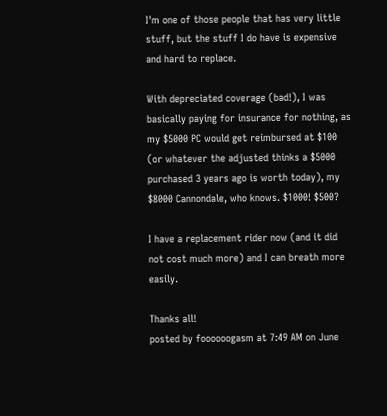I'm one of those people that has very little stuff, but the stuff I do have is expensive and hard to replace.

With depreciated coverage (bad!), I was basically paying for insurance for nothing, as my $5000 PC would get reimbursed at $100 (or whatever the adjusted thinks a $5000 purchased 3 years ago is worth today), my $8000 Cannondale, who knows. $1000! $500?

I have a replacement rider now (and it did not cost much more) and I can breath more easily.

Thanks all!
posted by foooooogasm at 7:49 AM on June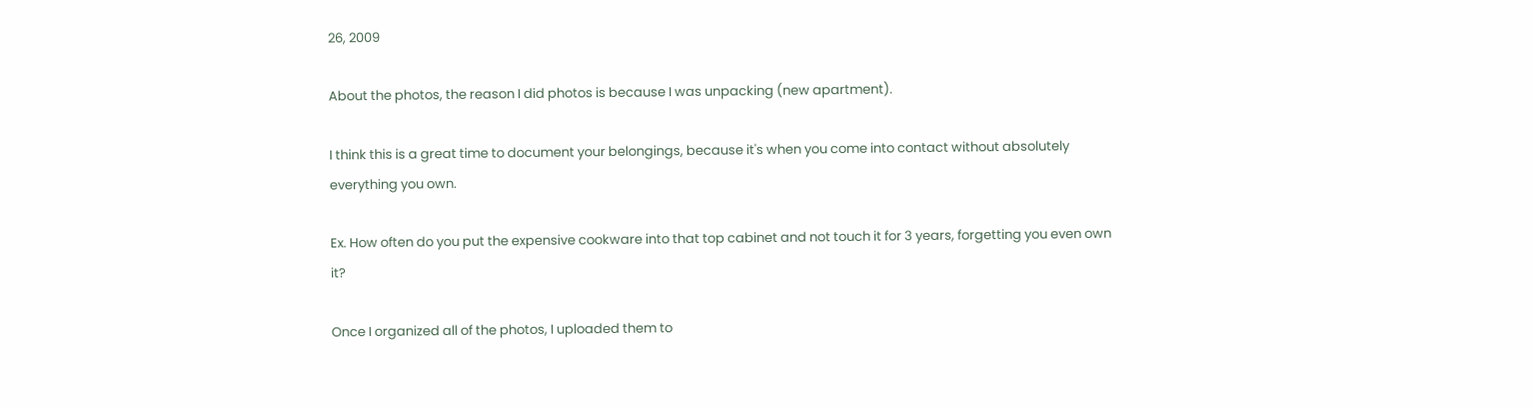26, 2009

About the photos, the reason I did photos is because I was unpacking (new apartment).

I think this is a great time to document your belongings, because it's when you come into contact without absolutely everything you own.

Ex. How often do you put the expensive cookware into that top cabinet and not touch it for 3 years, forgetting you even own it?

Once I organized all of the photos, I uploaded them to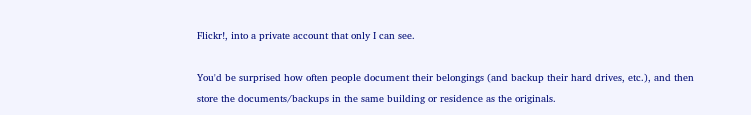Flickr!, into a private account that only I can see.

You'd be surprised how often people document their belongings (and backup their hard drives, etc.), and then store the documents/backups in the same building or residence as the originals.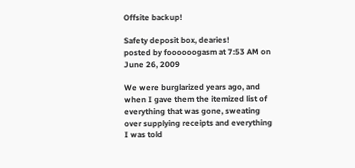Offsite backup!

Safety deposit box, dearies!
posted by foooooogasm at 7:53 AM on June 26, 2009

We were burglarized years ago, and when I gave them the itemized list of everything that was gone, sweating over supplying receipts and everything I was told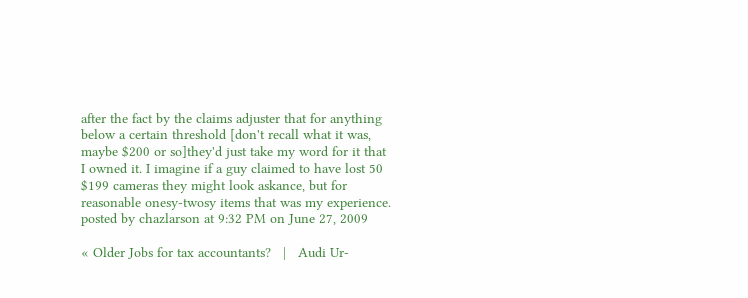after the fact by the claims adjuster that for anything below a certain threshold [don't recall what it was, maybe $200 or so]they'd just take my word for it that I owned it. I imagine if a guy claimed to have lost 50 $199 cameras they might look askance, but for reasonable onesy-twosy items that was my experience.
posted by chazlarson at 9:32 PM on June 27, 2009

« Older Jobs for tax accountants?   |   Audi Ur-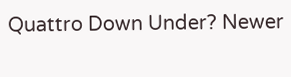Quattro Down Under? Newer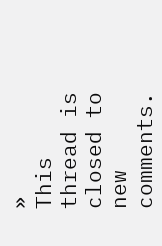»
This thread is closed to new comments.